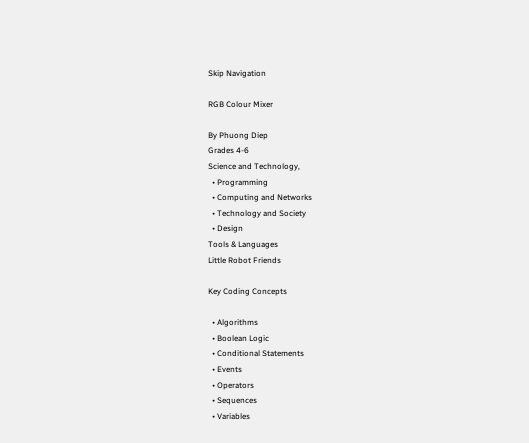Skip Navigation

RGB Colour Mixer

By Phuong Diep
Grades 4-6
Science and Technology,
  • Programming
  • Computing and Networks
  • Technology and Society
  • Design
Tools & Languages
Little Robot Friends

Key Coding Concepts

  • Algorithms
  • Boolean Logic
  • Conditional Statements
  • Events
  • Operators
  • Sequences
  • Variables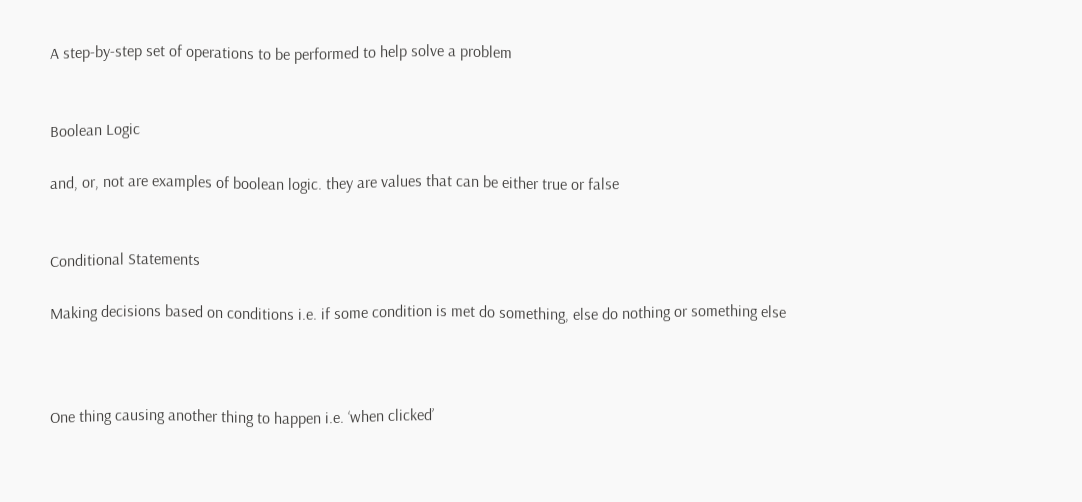A step-by-step set of operations to be performed to help solve a problem


Boolean Logic

and, or, not are examples of boolean logic. they are values that can be either true or false


Conditional Statements

Making decisions based on conditions i.e. if some condition is met do something, else do nothing or something else



One thing causing another thing to happen i.e. ‘when clicked’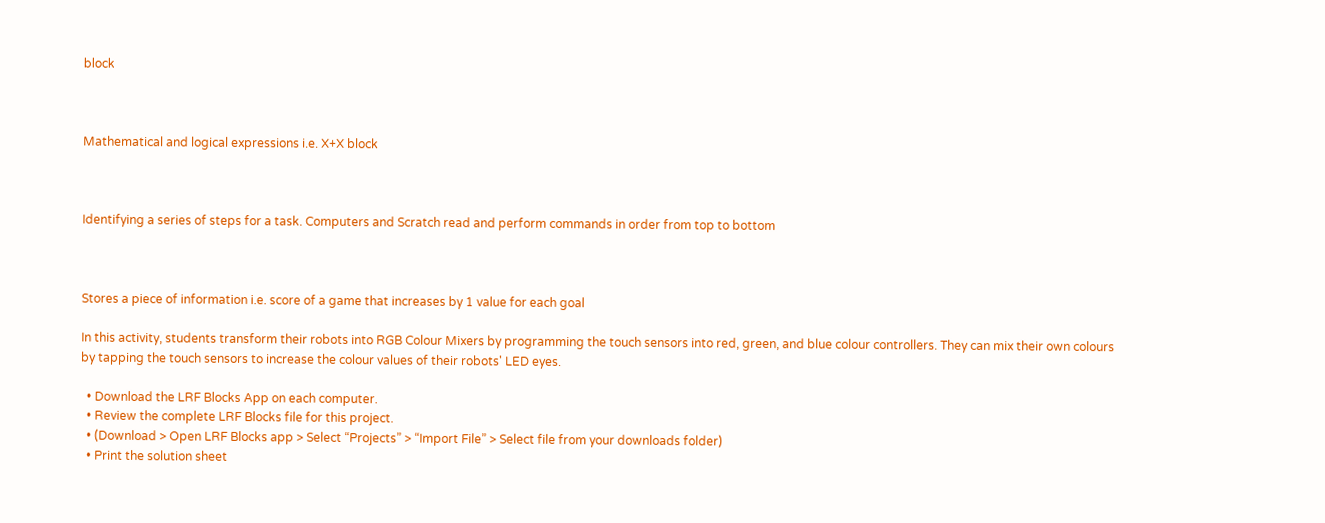block



Mathematical and logical expressions i.e. X+X block



Identifying a series of steps for a task. Computers and Scratch read and perform commands in order from top to bottom



Stores a piece of information i.e. score of a game that increases by 1 value for each goal

In this activity, students transform their robots into RGB Colour Mixers by programming the touch sensors into red, green, and blue colour controllers. They can mix their own colours by tapping the touch sensors to increase the colour values of their robots' LED eyes.

  • Download the LRF Blocks App on each computer.
  • Review the complete LRF Blocks file for this project.
  • (Download > Open LRF Blocks app > Select “Projects” > “Import File” > Select file from your downloads folder)
  • Print the solution sheet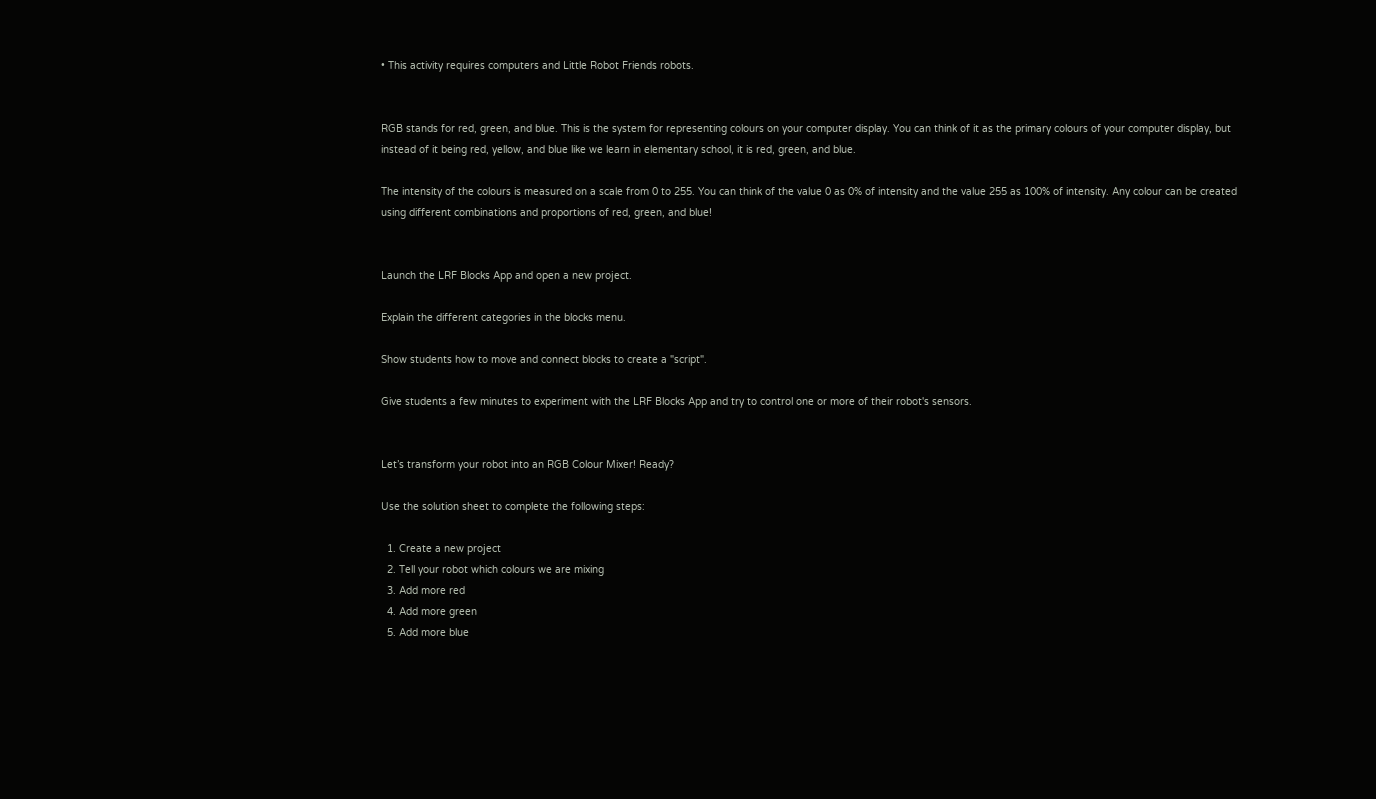• This activity requires computers and Little Robot Friends robots.


RGB stands for red, green, and blue. This is the system for representing colours on your computer display. You can think of it as the primary colours of your computer display, but instead of it being red, yellow, and blue like we learn in elementary school, it is red, green, and blue.

The intensity of the colours is measured on a scale from 0 to 255. You can think of the value 0 as 0% of intensity and the value 255 as 100% of intensity. Any colour can be created using different combinations and proportions of red, green, and blue!


Launch the LRF Blocks App and open a new project.

Explain the different categories in the blocks menu.

Show students how to move and connect blocks to create a "script".

Give students a few minutes to experiment with the LRF Blocks App and try to control one or more of their robot's sensors.


Let’s transform your robot into an RGB Colour Mixer! Ready?

Use the solution sheet to complete the following steps:

  1. Create a new project
  2. Tell your robot which colours we are mixing
  3. Add more red
  4. Add more green
  5. Add more blue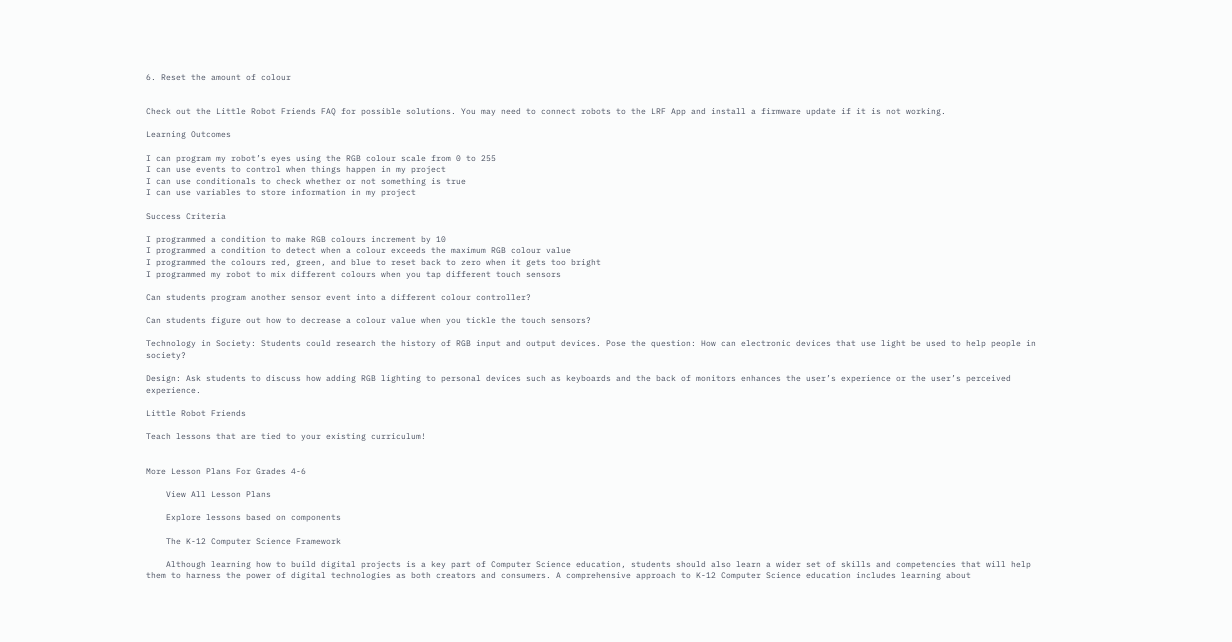6. Reset the amount of colour


Check out the Little Robot Friends FAQ for possible solutions. You may need to connect robots to the LRF App and install a firmware update if it is not working.

Learning Outcomes

I can program my robot’s eyes using the RGB colour scale from 0 to 255
I can use events to control when things happen in my project
I can use conditionals to check whether or not something is true
I can use variables to store information in my project

Success Criteria

I programmed a condition to make RGB colours increment by 10
I programmed a condition to detect when a colour exceeds the maximum RGB colour value
I programmed the colours red, green, and blue to reset back to zero when it gets too bright
I programmed my robot to mix different colours when you tap different touch sensors

Can students program another sensor event into a different colour controller?

Can students figure out how to decrease a colour value when you tickle the touch sensors?

Technology in Society: Students could research the history of RGB input and output devices. Pose the question: How can electronic devices that use light be used to help people in society?

Design: Ask students to discuss how adding RGB lighting to personal devices such as keyboards and the back of monitors enhances the user’s experience or the user’s perceived experience.

Little Robot Friends

Teach lessons that are tied to your existing curriculum!


More Lesson Plans For Grades 4-6

    View All Lesson Plans

    Explore lessons based on components

    The K-12 Computer Science Framework

    Although learning how to build digital projects is a key part of Computer Science education, students should also learn a wider set of skills and competencies that will help them to harness the power of digital technologies as both creators and consumers. A comprehensive approach to K-12 Computer Science education includes learning about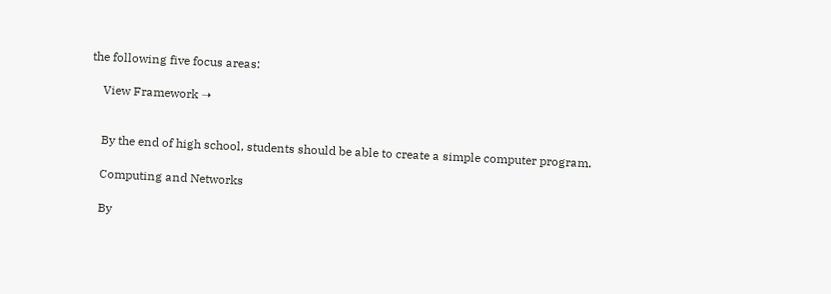the following five focus areas:

    View Framework ➝


    By the end of high school, students should be able to create a simple computer program.

    Computing and Networks

    By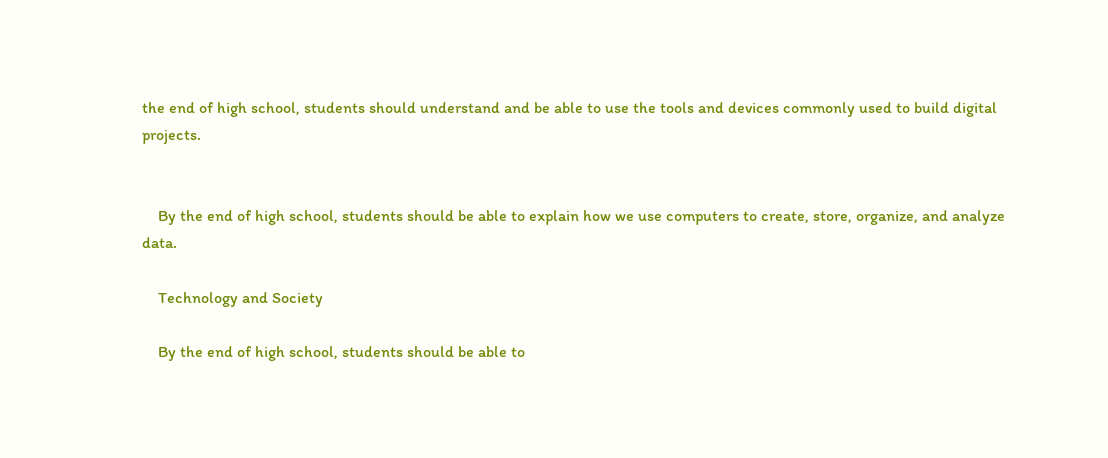the end of high school, students should understand and be able to use the tools and devices commonly used to build digital projects.


    By the end of high school, students should be able to explain how we use computers to create, store, organize, and analyze data.

    Technology and Society

    By the end of high school, students should be able to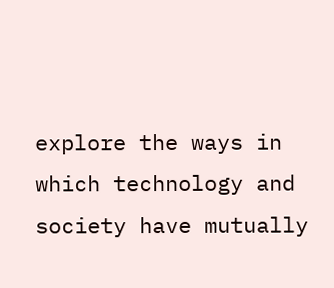explore the ways in which technology and society have mutually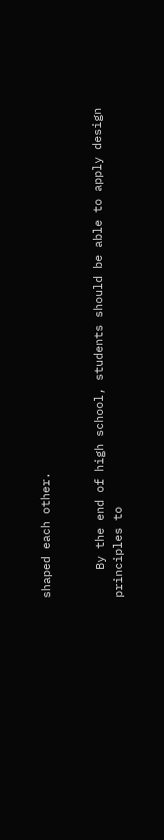shaped each other.


    By the end of high school, students should be able to apply design principles to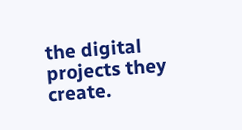the digital projects they create.